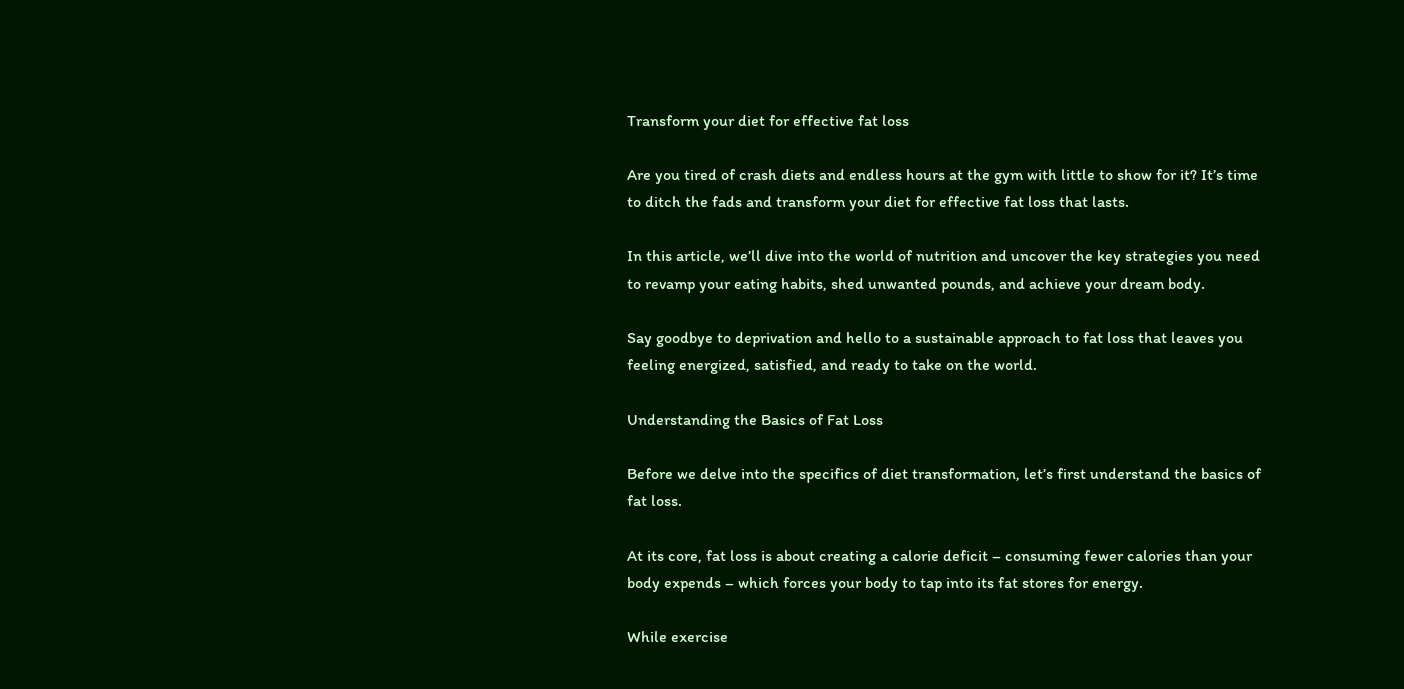Transform your diet for effective fat loss

Are you tired of crash diets and endless hours at the gym with little to show for it? It’s time to ditch the fads and transform your diet for effective fat loss that lasts.

In this article, we’ll dive into the world of nutrition and uncover the key strategies you need to revamp your eating habits, shed unwanted pounds, and achieve your dream body.

Say goodbye to deprivation and hello to a sustainable approach to fat loss that leaves you feeling energized, satisfied, and ready to take on the world.

Understanding the Basics of Fat Loss

Before we delve into the specifics of diet transformation, let’s first understand the basics of fat loss.

At its core, fat loss is about creating a calorie deficit – consuming fewer calories than your body expends – which forces your body to tap into its fat stores for energy.

While exercise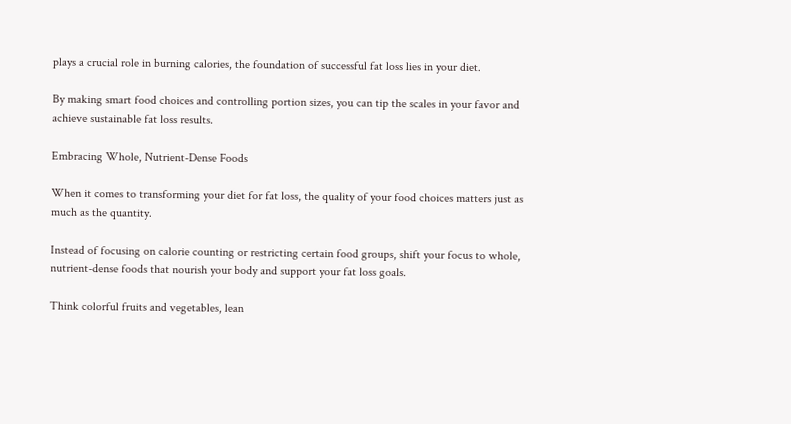plays a crucial role in burning calories, the foundation of successful fat loss lies in your diet.

By making smart food choices and controlling portion sizes, you can tip the scales in your favor and achieve sustainable fat loss results.

Embracing Whole, Nutrient-Dense Foods

When it comes to transforming your diet for fat loss, the quality of your food choices matters just as much as the quantity.

Instead of focusing on calorie counting or restricting certain food groups, shift your focus to whole, nutrient-dense foods that nourish your body and support your fat loss goals.

Think colorful fruits and vegetables, lean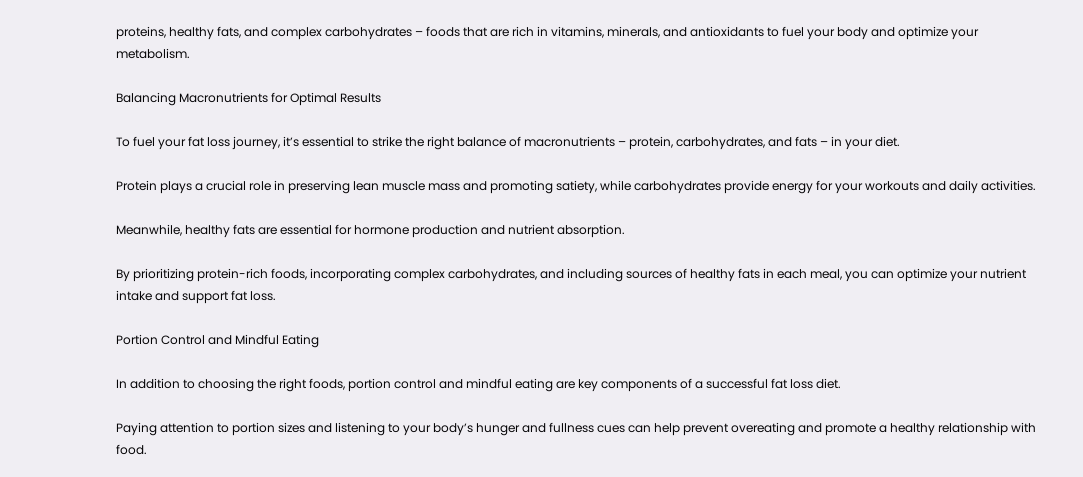proteins, healthy fats, and complex carbohydrates – foods that are rich in vitamins, minerals, and antioxidants to fuel your body and optimize your metabolism.

Balancing Macronutrients for Optimal Results

To fuel your fat loss journey, it’s essential to strike the right balance of macronutrients – protein, carbohydrates, and fats – in your diet.

Protein plays a crucial role in preserving lean muscle mass and promoting satiety, while carbohydrates provide energy for your workouts and daily activities.

Meanwhile, healthy fats are essential for hormone production and nutrient absorption.

By prioritizing protein-rich foods, incorporating complex carbohydrates, and including sources of healthy fats in each meal, you can optimize your nutrient intake and support fat loss.

Portion Control and Mindful Eating

In addition to choosing the right foods, portion control and mindful eating are key components of a successful fat loss diet.

Paying attention to portion sizes and listening to your body’s hunger and fullness cues can help prevent overeating and promote a healthy relationship with food.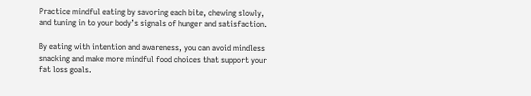Practice mindful eating by savoring each bite, chewing slowly, and tuning in to your body’s signals of hunger and satisfaction.

By eating with intention and awareness, you can avoid mindless snacking and make more mindful food choices that support your fat loss goals.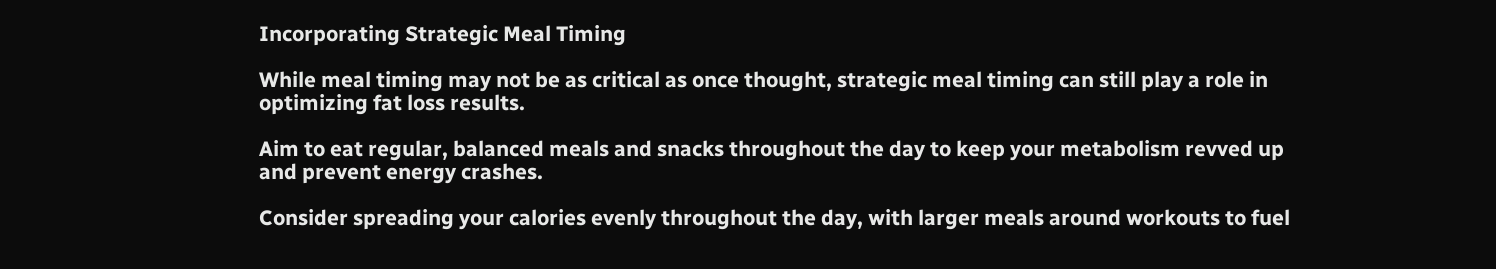Incorporating Strategic Meal Timing

While meal timing may not be as critical as once thought, strategic meal timing can still play a role in optimizing fat loss results.

Aim to eat regular, balanced meals and snacks throughout the day to keep your metabolism revved up and prevent energy crashes.

Consider spreading your calories evenly throughout the day, with larger meals around workouts to fuel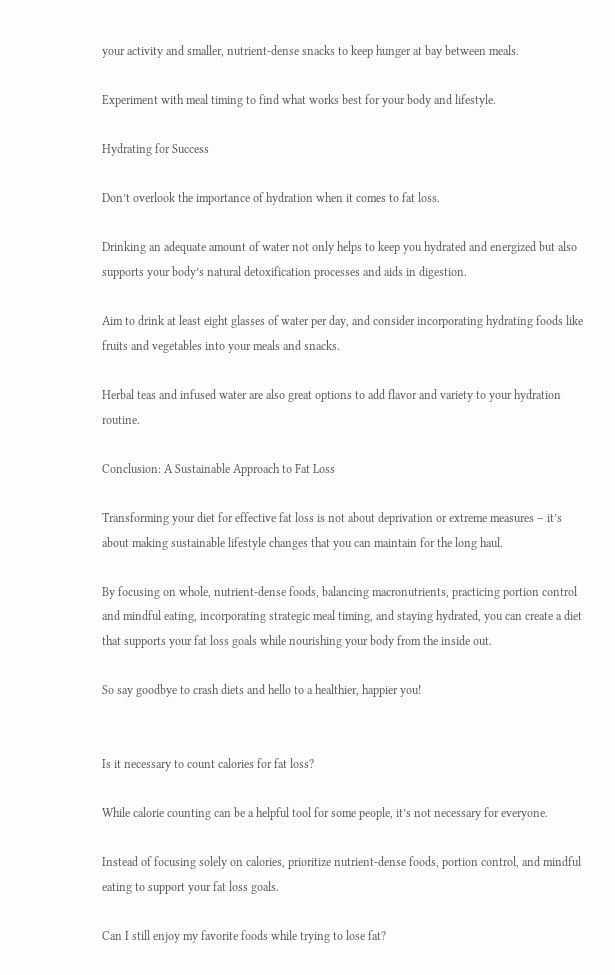your activity and smaller, nutrient-dense snacks to keep hunger at bay between meals.

Experiment with meal timing to find what works best for your body and lifestyle.

Hydrating for Success

Don’t overlook the importance of hydration when it comes to fat loss.

Drinking an adequate amount of water not only helps to keep you hydrated and energized but also supports your body’s natural detoxification processes and aids in digestion.

Aim to drink at least eight glasses of water per day, and consider incorporating hydrating foods like fruits and vegetables into your meals and snacks.

Herbal teas and infused water are also great options to add flavor and variety to your hydration routine.

Conclusion: A Sustainable Approach to Fat Loss

Transforming your diet for effective fat loss is not about deprivation or extreme measures – it’s about making sustainable lifestyle changes that you can maintain for the long haul.

By focusing on whole, nutrient-dense foods, balancing macronutrients, practicing portion control and mindful eating, incorporating strategic meal timing, and staying hydrated, you can create a diet that supports your fat loss goals while nourishing your body from the inside out.

So say goodbye to crash diets and hello to a healthier, happier you!


Is it necessary to count calories for fat loss?

While calorie counting can be a helpful tool for some people, it’s not necessary for everyone.

Instead of focusing solely on calories, prioritize nutrient-dense foods, portion control, and mindful eating to support your fat loss goals.

Can I still enjoy my favorite foods while trying to lose fat?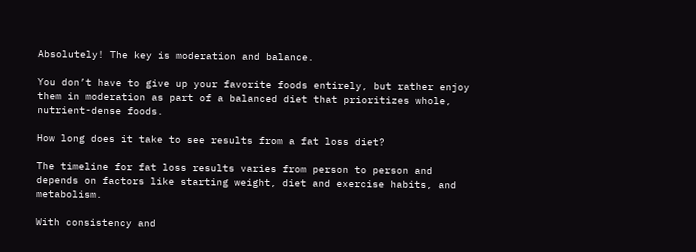Absolutely! The key is moderation and balance.

You don’t have to give up your favorite foods entirely, but rather enjoy them in moderation as part of a balanced diet that prioritizes whole, nutrient-dense foods.

How long does it take to see results from a fat loss diet?

The timeline for fat loss results varies from person to person and depends on factors like starting weight, diet and exercise habits, and metabolism.

With consistency and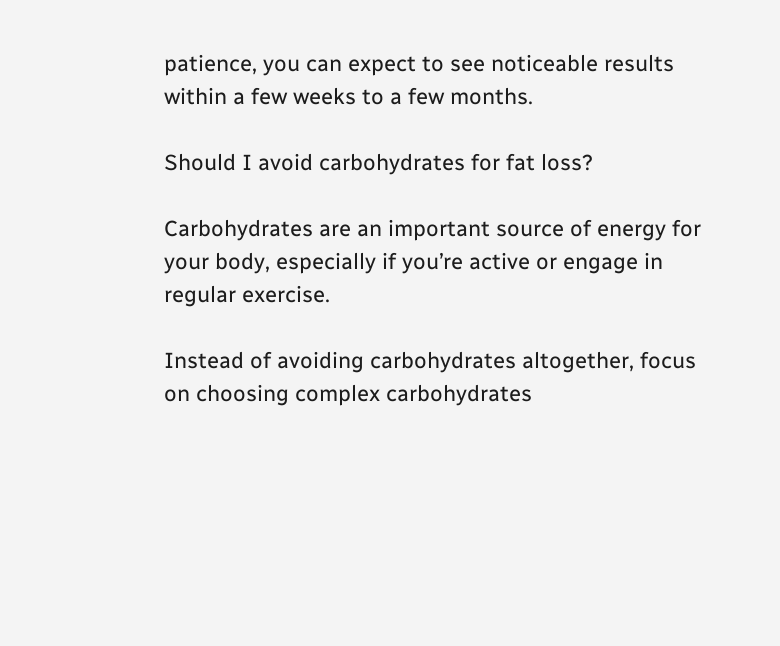patience, you can expect to see noticeable results within a few weeks to a few months.

Should I avoid carbohydrates for fat loss?

Carbohydrates are an important source of energy for your body, especially if you’re active or engage in regular exercise.

Instead of avoiding carbohydrates altogether, focus on choosing complex carbohydrates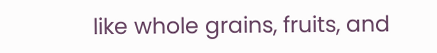like whole grains, fruits, and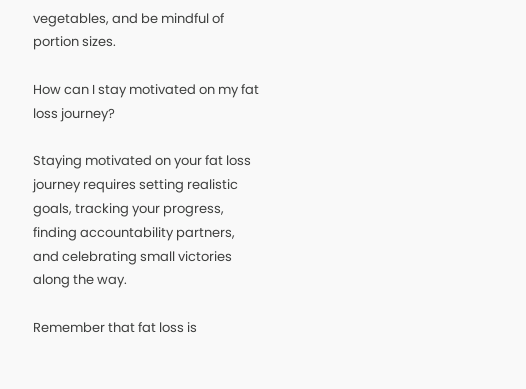vegetables, and be mindful of portion sizes.

How can I stay motivated on my fat loss journey?

Staying motivated on your fat loss journey requires setting realistic goals, tracking your progress, finding accountability partners, and celebrating small victories along the way.

Remember that fat loss is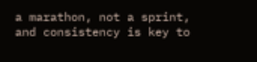a marathon, not a sprint, and consistency is key to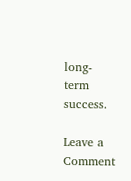long-term success.

Leave a Comment